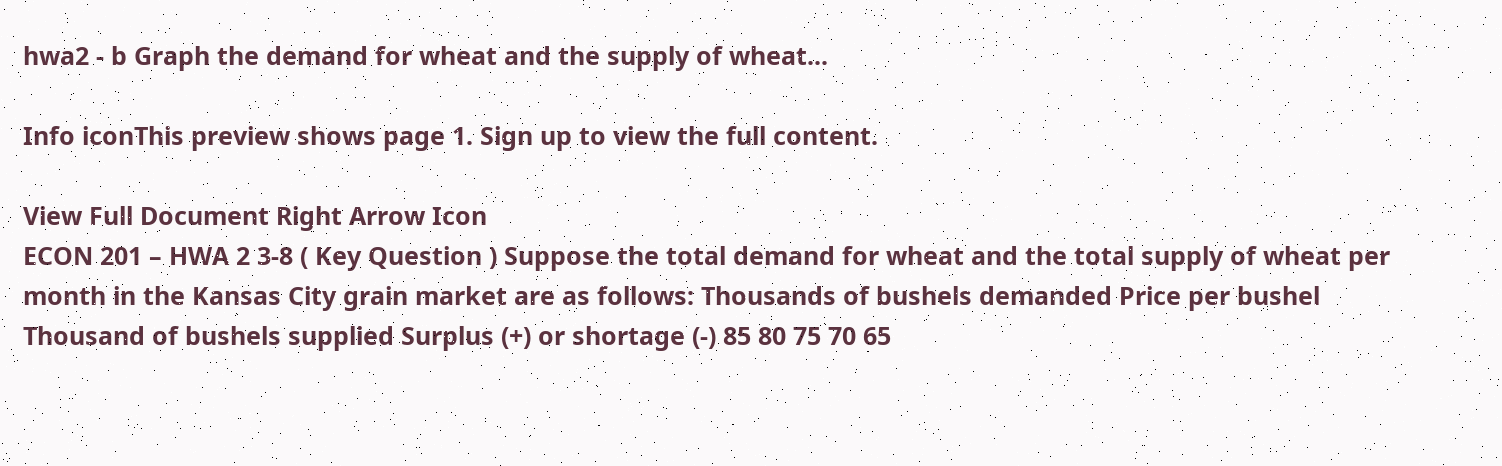hwa2 - b Graph the demand for wheat and the supply of wheat...

Info iconThis preview shows page 1. Sign up to view the full content.

View Full Document Right Arrow Icon
ECON 201 – HWA 2 3-8 ( Key Question ) Suppose the total demand for wheat and the total supply of wheat per month in the Kansas City grain market are as follows: Thousands of bushels demanded Price per bushel Thousand of bushels supplied Surplus (+) or shortage (-) 85 80 75 70 65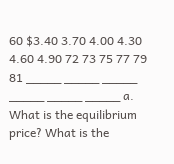60 $3.40 3.70 4.00 4.30 4.60 4.90 72 73 75 77 79 81 _____ _____ _____ _____ _____ _____ a. What is the equilibrium price? What is the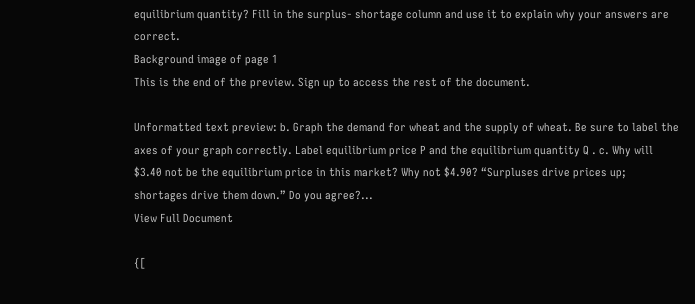equilibrium quantity? Fill in the surplus- shortage column and use it to explain why your answers are correct.
Background image of page 1
This is the end of the preview. Sign up to access the rest of the document.

Unformatted text preview: b. Graph the demand for wheat and the supply of wheat. Be sure to label the axes of your graph correctly. Label equilibrium price P and the equilibrium quantity Q . c. Why will $3.40 not be the equilibrium price in this market? Why not $4.90? “Surpluses drive prices up; shortages drive them down.” Do you agree?...
View Full Document

{[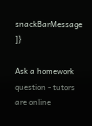snackBarMessage ]}

Ask a homework question - tutors are online